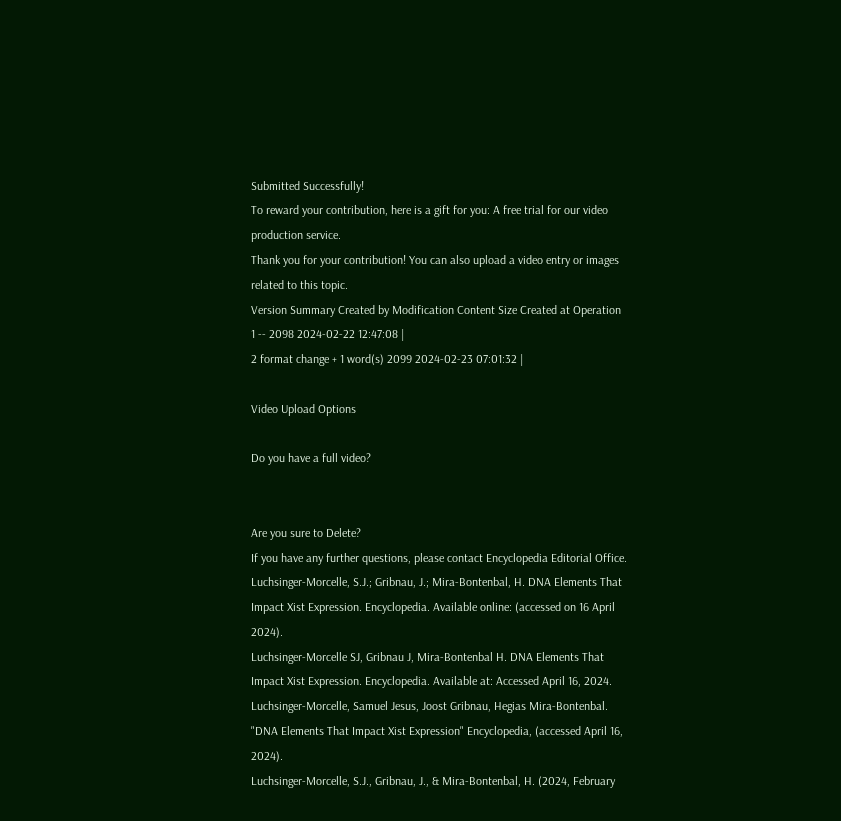Submitted Successfully!
To reward your contribution, here is a gift for you: A free trial for our video production service.
Thank you for your contribution! You can also upload a video entry or images related to this topic.
Version Summary Created by Modification Content Size Created at Operation
1 -- 2098 2024-02-22 12:47:08 |
2 format change + 1 word(s) 2099 2024-02-23 07:01:32 |

Video Upload Options

Do you have a full video?


Are you sure to Delete?
If you have any further questions, please contact Encyclopedia Editorial Office.
Luchsinger-Morcelle, S.J.; Gribnau, J.; Mira-Bontenbal, H. DNA Elements That Impact Xist Expression. Encyclopedia. Available online: (accessed on 16 April 2024).
Luchsinger-Morcelle SJ, Gribnau J, Mira-Bontenbal H. DNA Elements That Impact Xist Expression. Encyclopedia. Available at: Accessed April 16, 2024.
Luchsinger-Morcelle, Samuel Jesus, Joost Gribnau, Hegias Mira-Bontenbal. "DNA Elements That Impact Xist Expression" Encyclopedia, (accessed April 16, 2024).
Luchsinger-Morcelle, S.J., Gribnau, J., & Mira-Bontenbal, H. (2024, February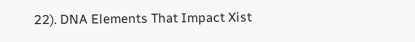22). DNA Elements That Impact Xist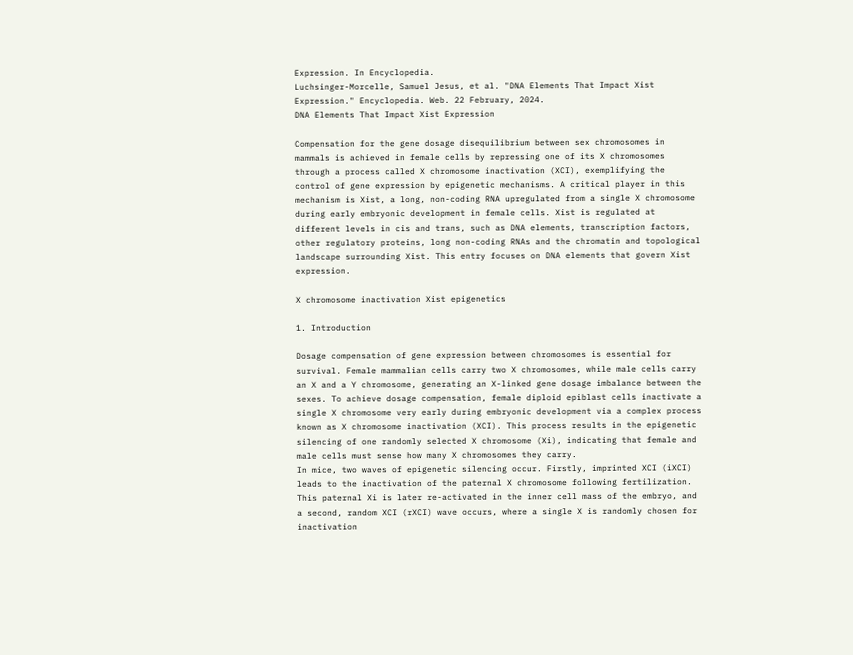Expression. In Encyclopedia.
Luchsinger-Morcelle, Samuel Jesus, et al. "DNA Elements That Impact Xist Expression." Encyclopedia. Web. 22 February, 2024.
DNA Elements That Impact Xist Expression

Compensation for the gene dosage disequilibrium between sex chromosomes in mammals is achieved in female cells by repressing one of its X chromosomes through a process called X chromosome inactivation (XCI), exemplifying the control of gene expression by epigenetic mechanisms. A critical player in this mechanism is Xist, a long, non-coding RNA upregulated from a single X chromosome during early embryonic development in female cells. Xist is regulated at different levels in cis and trans, such as DNA elements, transcription factors, other regulatory proteins, long non-coding RNAs and the chromatin and topological landscape surrounding Xist. This entry focuses on DNA elements that govern Xist expression.

X chromosome inactivation Xist epigenetics

1. Introduction

Dosage compensation of gene expression between chromosomes is essential for survival. Female mammalian cells carry two X chromosomes, while male cells carry an X and a Y chromosome, generating an X-linked gene dosage imbalance between the sexes. To achieve dosage compensation, female diploid epiblast cells inactivate a single X chromosome very early during embryonic development via a complex process known as X chromosome inactivation (XCI). This process results in the epigenetic silencing of one randomly selected X chromosome (Xi), indicating that female and male cells must sense how many X chromosomes they carry.
In mice, two waves of epigenetic silencing occur. Firstly, imprinted XCI (iXCI) leads to the inactivation of the paternal X chromosome following fertilization. This paternal Xi is later re-activated in the inner cell mass of the embryo, and a second, random XCI (rXCI) wave occurs, where a single X is randomly chosen for inactivation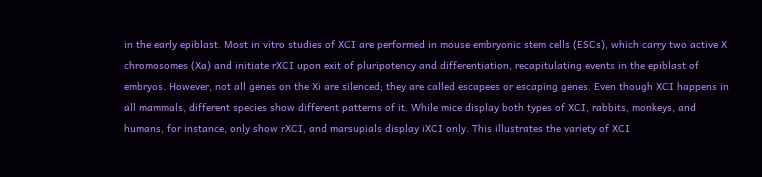in the early epiblast. Most in vitro studies of XCI are performed in mouse embryonic stem cells (ESCs), which carry two active X chromosomes (Xa) and initiate rXCI upon exit of pluripotency and differentiation, recapitulating events in the epiblast of embryos. However, not all genes on the Xi are silenced; they are called escapees or escaping genes. Even though XCI happens in all mammals, different species show different patterns of it. While mice display both types of XCI, rabbits, monkeys, and humans, for instance, only show rXCI, and marsupials display iXCI only. This illustrates the variety of XCI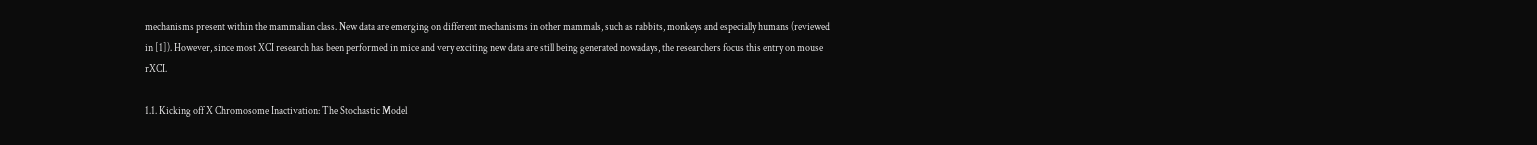mechanisms present within the mammalian class. New data are emerging on different mechanisms in other mammals, such as rabbits, monkeys and especially humans (reviewed in [1]). However, since most XCI research has been performed in mice and very exciting new data are still being generated nowadays, the researchers focus this entry on mouse rXCI.

1.1. Kicking off X Chromosome Inactivation: The Stochastic Model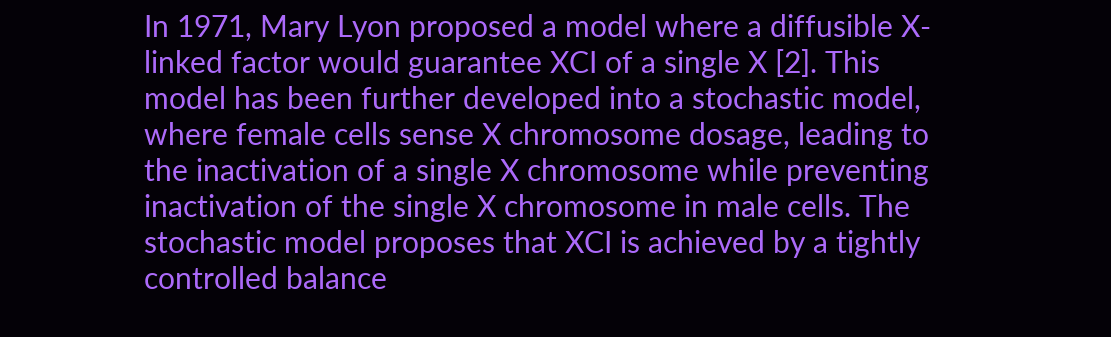In 1971, Mary Lyon proposed a model where a diffusible X-linked factor would guarantee XCI of a single X [2]. This model has been further developed into a stochastic model, where female cells sense X chromosome dosage, leading to the inactivation of a single X chromosome while preventing inactivation of the single X chromosome in male cells. The stochastic model proposes that XCI is achieved by a tightly controlled balance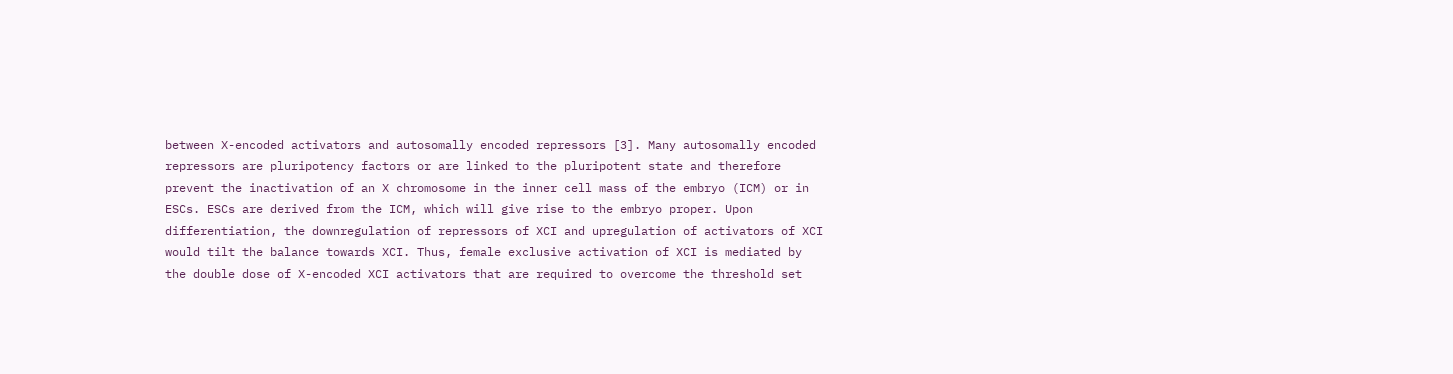between X-encoded activators and autosomally encoded repressors [3]. Many autosomally encoded repressors are pluripotency factors or are linked to the pluripotent state and therefore prevent the inactivation of an X chromosome in the inner cell mass of the embryo (ICM) or in ESCs. ESCs are derived from the ICM, which will give rise to the embryo proper. Upon differentiation, the downregulation of repressors of XCI and upregulation of activators of XCI would tilt the balance towards XCI. Thus, female exclusive activation of XCI is mediated by the double dose of X-encoded XCI activators that are required to overcome the threshold set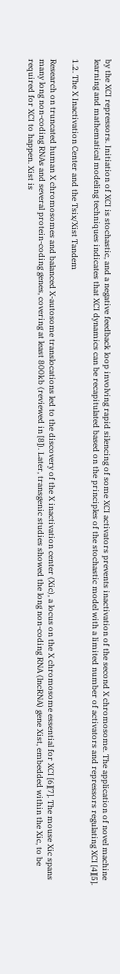by the XCI repressors. Initiation of XCI is stochastic, and a negative feedback loop involving rapid silencing of some XCI activators prevents inactivation of the second X chromosome. The application of novel machine learning and mathematical modeling techniques indicates that XCI dynamics can be recapitulated based on the principles of the stochastic model with a limited number of activators and repressors regulating XCI [4][5].

1.2. The X Inactivation Center and the Tsix/Xist Tandem

Research on truncated human X chromosomes and balanced X-autosome translocations led to the discovery of the X inactivation center (Xic), a locus on the X chromosome essential for XCI [6][7]. The mouse Xic spans many long non-coding RNAs and several protein-coding genes, covering at least 800kb (reviewed in [8]). Later, transgenic studies showed the long non-coding RNA (lncRNA) gene Xist, embedded within the Xic, to be required for XCI to happen. Xist is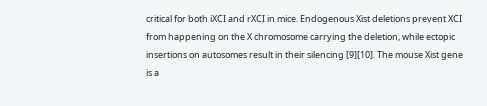critical for both iXCI and rXCI in mice. Endogenous Xist deletions prevent XCI from happening on the X chromosome carrying the deletion, while ectopic insertions on autosomes result in their silencing [9][10]. The mouse Xist gene is a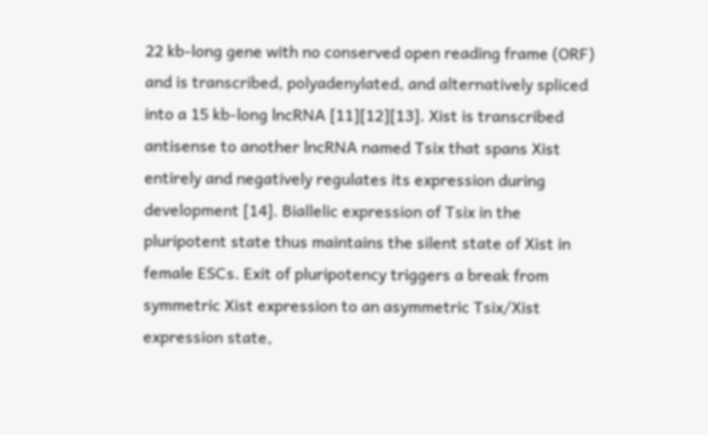22 kb-long gene with no conserved open reading frame (ORF) and is transcribed, polyadenylated, and alternatively spliced into a 15 kb-long lncRNA [11][12][13]. Xist is transcribed antisense to another lncRNA named Tsix that spans Xist entirely and negatively regulates its expression during development [14]. Biallelic expression of Tsix in the pluripotent state thus maintains the silent state of Xist in female ESCs. Exit of pluripotency triggers a break from symmetric Xist expression to an asymmetric Tsix/Xist expression state,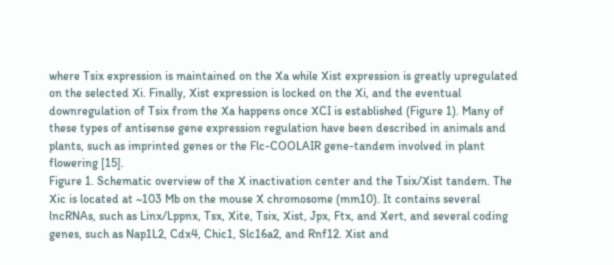where Tsix expression is maintained on the Xa while Xist expression is greatly upregulated on the selected Xi. Finally, Xist expression is locked on the Xi, and the eventual downregulation of Tsix from the Xa happens once XCI is established (Figure 1). Many of these types of antisense gene expression regulation have been described in animals and plants, such as imprinted genes or the Flc-COOLAIR gene-tandem involved in plant flowering [15].
Figure 1. Schematic overview of the X inactivation center and the Tsix/Xist tandem. The Xic is located at ~103 Mb on the mouse X chromosome (mm10). It contains several lncRNAs, such as Linx/Lppnx, Tsx, Xite, Tsix, Xist, Jpx, Ftx, and Xert, and several coding genes, such as Nap1L2, Cdx4, Chic1, Slc16a2, and Rnf12. Xist and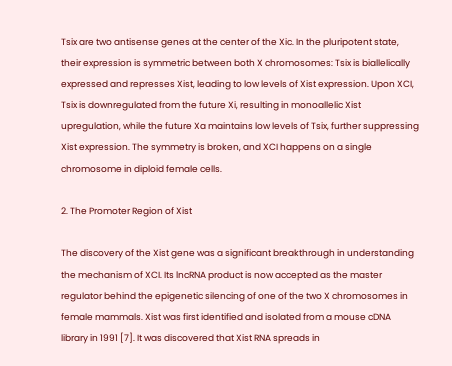Tsix are two antisense genes at the center of the Xic. In the pluripotent state, their expression is symmetric between both X chromosomes: Tsix is biallelically expressed and represses Xist, leading to low levels of Xist expression. Upon XCI, Tsix is downregulated from the future Xi, resulting in monoallelic Xist upregulation, while the future Xa maintains low levels of Tsix, further suppressing Xist expression. The symmetry is broken, and XCI happens on a single chromosome in diploid female cells.

2. The Promoter Region of Xist

The discovery of the Xist gene was a significant breakthrough in understanding the mechanism of XCI. Its lncRNA product is now accepted as the master regulator behind the epigenetic silencing of one of the two X chromosomes in female mammals. Xist was first identified and isolated from a mouse cDNA library in 1991 [7]. It was discovered that Xist RNA spreads in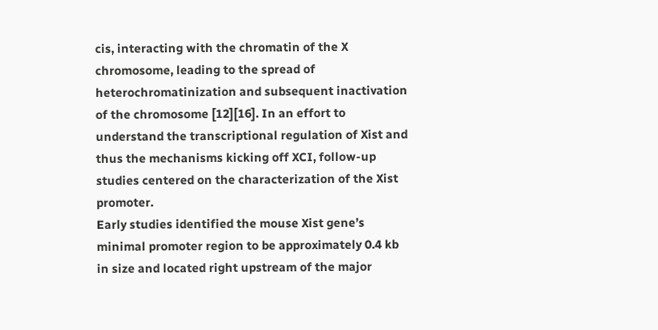cis, interacting with the chromatin of the X chromosome, leading to the spread of heterochromatinization and subsequent inactivation of the chromosome [12][16]. In an effort to understand the transcriptional regulation of Xist and thus the mechanisms kicking off XCI, follow-up studies centered on the characterization of the Xist promoter.
Early studies identified the mouse Xist gene’s minimal promoter region to be approximately 0.4 kb in size and located right upstream of the major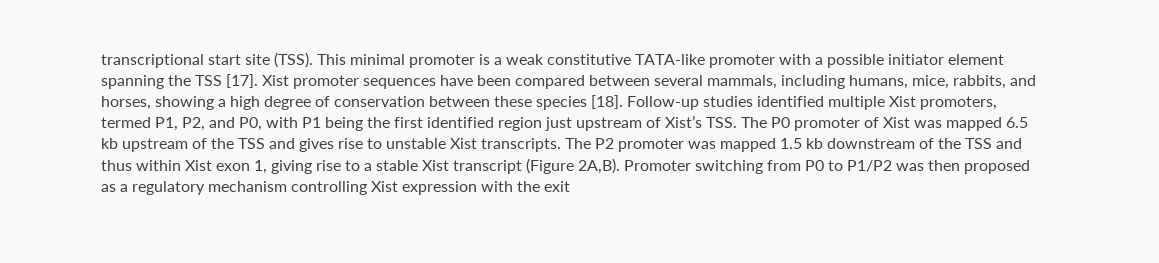transcriptional start site (TSS). This minimal promoter is a weak constitutive TATA-like promoter with a possible initiator element spanning the TSS [17]. Xist promoter sequences have been compared between several mammals, including humans, mice, rabbits, and horses, showing a high degree of conservation between these species [18]. Follow-up studies identified multiple Xist promoters, termed P1, P2, and P0, with P1 being the first identified region just upstream of Xist’s TSS. The P0 promoter of Xist was mapped 6.5 kb upstream of the TSS and gives rise to unstable Xist transcripts. The P2 promoter was mapped 1.5 kb downstream of the TSS and thus within Xist exon 1, giving rise to a stable Xist transcript (Figure 2A,B). Promoter switching from P0 to P1/P2 was then proposed as a regulatory mechanism controlling Xist expression with the exit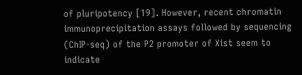of pluripotency [19]. However, recent chromatin immunoprecipitation assays followed by sequencing (ChIP-seq) of the P2 promoter of Xist seem to indicate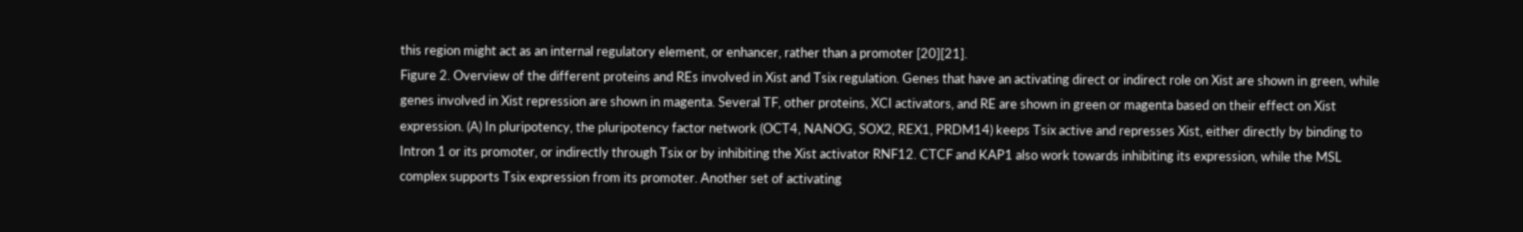this region might act as an internal regulatory element, or enhancer, rather than a promoter [20][21].
Figure 2. Overview of the different proteins and REs involved in Xist and Tsix regulation. Genes that have an activating direct or indirect role on Xist are shown in green, while genes involved in Xist repression are shown in magenta. Several TF, other proteins, XCI activators, and RE are shown in green or magenta based on their effect on Xist expression. (A) In pluripotency, the pluripotency factor network (OCT4, NANOG, SOX2, REX1, PRDM14) keeps Tsix active and represses Xist, either directly by binding to Intron 1 or its promoter, or indirectly through Tsix or by inhibiting the Xist activator RNF12. CTCF and KAP1 also work towards inhibiting its expression, while the MSL complex supports Tsix expression from its promoter. Another set of activating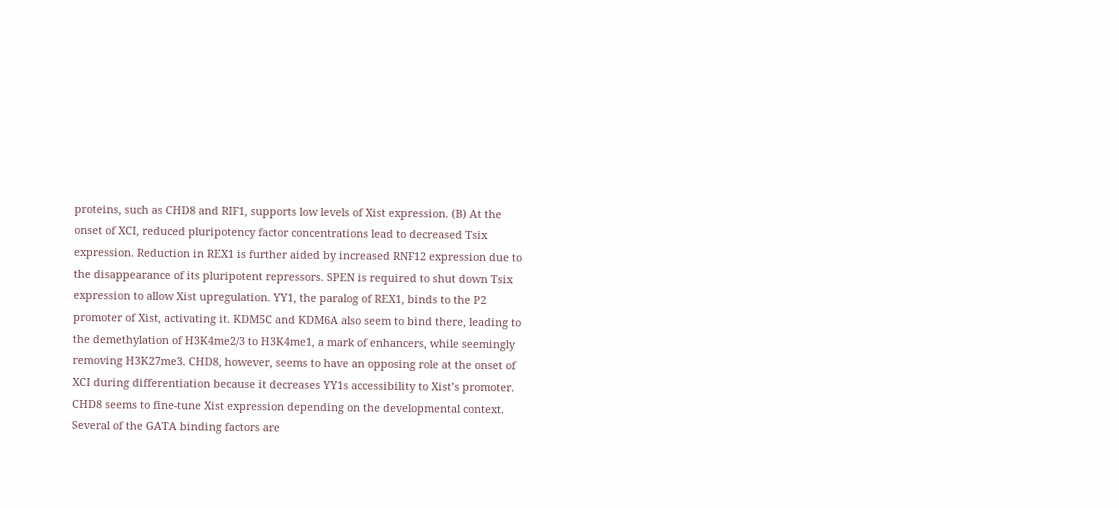proteins, such as CHD8 and RIF1, supports low levels of Xist expression. (B) At the onset of XCI, reduced pluripotency factor concentrations lead to decreased Tsix expression. Reduction in REX1 is further aided by increased RNF12 expression due to the disappearance of its pluripotent repressors. SPEN is required to shut down Tsix expression to allow Xist upregulation. YY1, the paralog of REX1, binds to the P2 promoter of Xist, activating it. KDM5C and KDM6A also seem to bind there, leading to the demethylation of H3K4me2/3 to H3K4me1, a mark of enhancers, while seemingly removing H3K27me3. CHD8, however, seems to have an opposing role at the onset of XCI during differentiation because it decreases YY1s accessibility to Xist’s promoter. CHD8 seems to fine-tune Xist expression depending on the developmental context. Several of the GATA binding factors are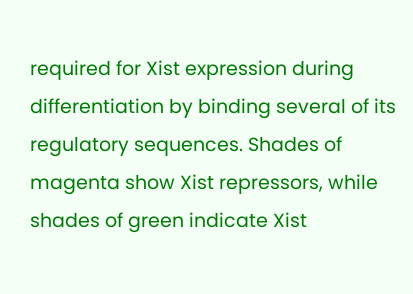required for Xist expression during differentiation by binding several of its regulatory sequences. Shades of magenta show Xist repressors, while shades of green indicate Xist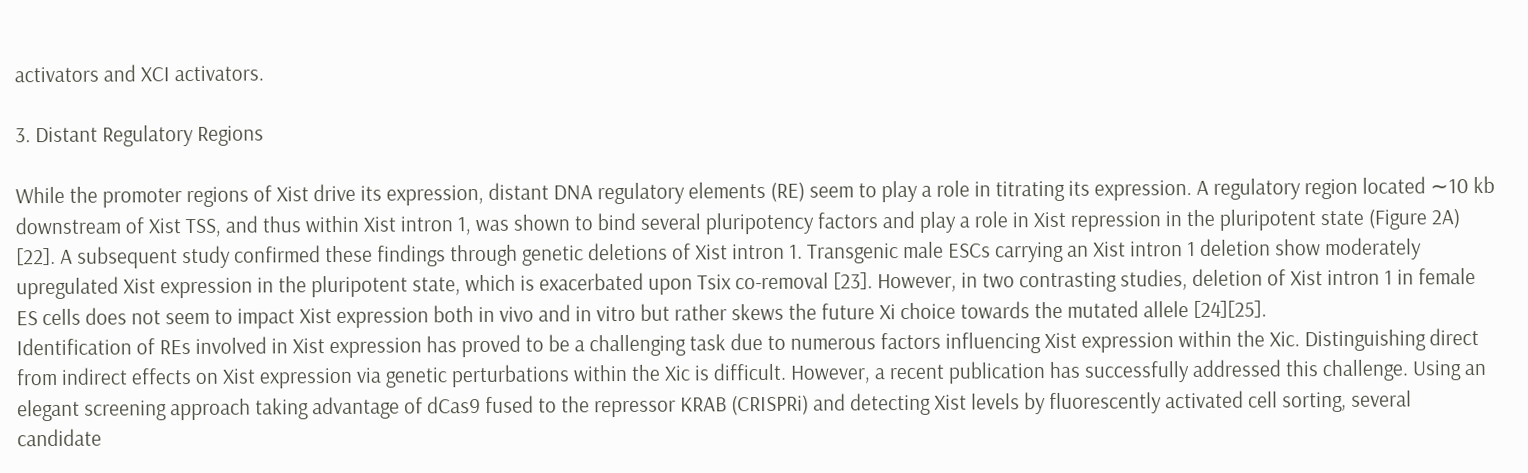activators and XCI activators.

3. Distant Regulatory Regions

While the promoter regions of Xist drive its expression, distant DNA regulatory elements (RE) seem to play a role in titrating its expression. A regulatory region located ∼10 kb downstream of Xist TSS, and thus within Xist intron 1, was shown to bind several pluripotency factors and play a role in Xist repression in the pluripotent state (Figure 2A) [22]. A subsequent study confirmed these findings through genetic deletions of Xist intron 1. Transgenic male ESCs carrying an Xist intron 1 deletion show moderately upregulated Xist expression in the pluripotent state, which is exacerbated upon Tsix co-removal [23]. However, in two contrasting studies, deletion of Xist intron 1 in female ES cells does not seem to impact Xist expression both in vivo and in vitro but rather skews the future Xi choice towards the mutated allele [24][25].
Identification of REs involved in Xist expression has proved to be a challenging task due to numerous factors influencing Xist expression within the Xic. Distinguishing direct from indirect effects on Xist expression via genetic perturbations within the Xic is difficult. However, a recent publication has successfully addressed this challenge. Using an elegant screening approach taking advantage of dCas9 fused to the repressor KRAB (CRISPRi) and detecting Xist levels by fluorescently activated cell sorting, several candidate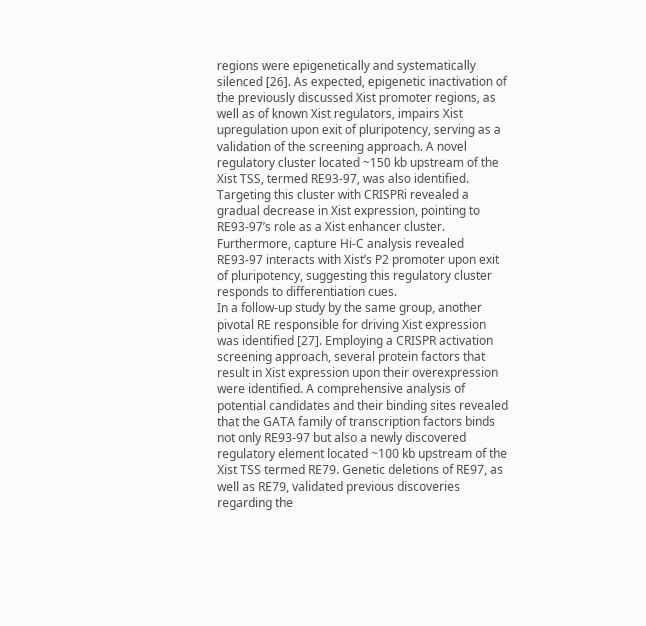regions were epigenetically and systematically silenced [26]. As expected, epigenetic inactivation of the previously discussed Xist promoter regions, as well as of known Xist regulators, impairs Xist upregulation upon exit of pluripotency, serving as a validation of the screening approach. A novel regulatory cluster located ~150 kb upstream of the Xist TSS, termed RE93-97, was also identified. Targeting this cluster with CRISPRi revealed a gradual decrease in Xist expression, pointing to RE93-97’s role as a Xist enhancer cluster. Furthermore, capture Hi-C analysis revealed RE93-97 interacts with Xist’s P2 promoter upon exit of pluripotency, suggesting this regulatory cluster responds to differentiation cues.
In a follow-up study by the same group, another pivotal RE responsible for driving Xist expression was identified [27]. Employing a CRISPR activation screening approach, several protein factors that result in Xist expression upon their overexpression were identified. A comprehensive analysis of potential candidates and their binding sites revealed that the GATA family of transcription factors binds not only RE93-97 but also a newly discovered regulatory element located ~100 kb upstream of the Xist TSS termed RE79. Genetic deletions of RE97, as well as RE79, validated previous discoveries regarding the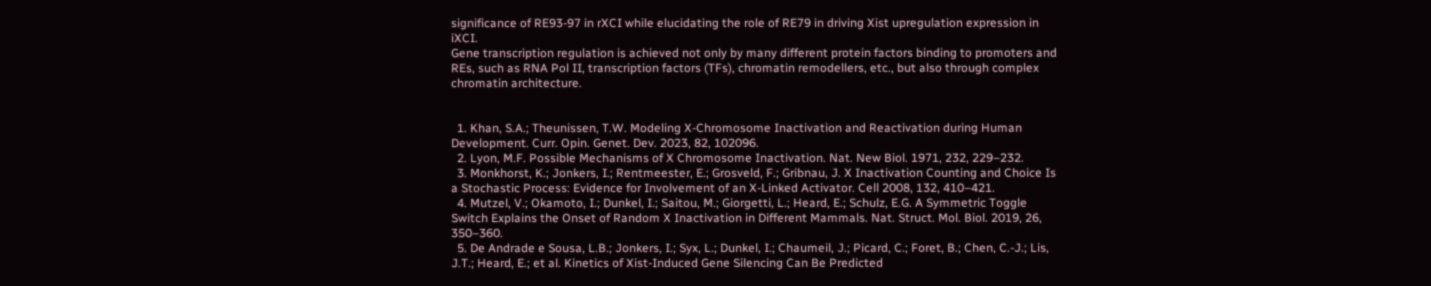significance of RE93-97 in rXCI while elucidating the role of RE79 in driving Xist upregulation expression in iXCI.
Gene transcription regulation is achieved not only by many different protein factors binding to promoters and REs, such as RNA Pol II, transcription factors (TFs), chromatin remodellers, etc., but also through complex chromatin architecture.


  1. Khan, S.A.; Theunissen, T.W. Modeling X-Chromosome Inactivation and Reactivation during Human Development. Curr. Opin. Genet. Dev. 2023, 82, 102096.
  2. Lyon, M.F. Possible Mechanisms of X Chromosome Inactivation. Nat. New Biol. 1971, 232, 229–232.
  3. Monkhorst, K.; Jonkers, I.; Rentmeester, E.; Grosveld, F.; Gribnau, J. X Inactivation Counting and Choice Is a Stochastic Process: Evidence for Involvement of an X-Linked Activator. Cell 2008, 132, 410–421.
  4. Mutzel, V.; Okamoto, I.; Dunkel, I.; Saitou, M.; Giorgetti, L.; Heard, E.; Schulz, E.G. A Symmetric Toggle Switch Explains the Onset of Random X Inactivation in Different Mammals. Nat. Struct. Mol. Biol. 2019, 26, 350–360.
  5. De Andrade e Sousa, L.B.; Jonkers, I.; Syx, L.; Dunkel, I.; Chaumeil, J.; Picard, C.; Foret, B.; Chen, C.-J.; Lis, J.T.; Heard, E.; et al. Kinetics of Xist-Induced Gene Silencing Can Be Predicted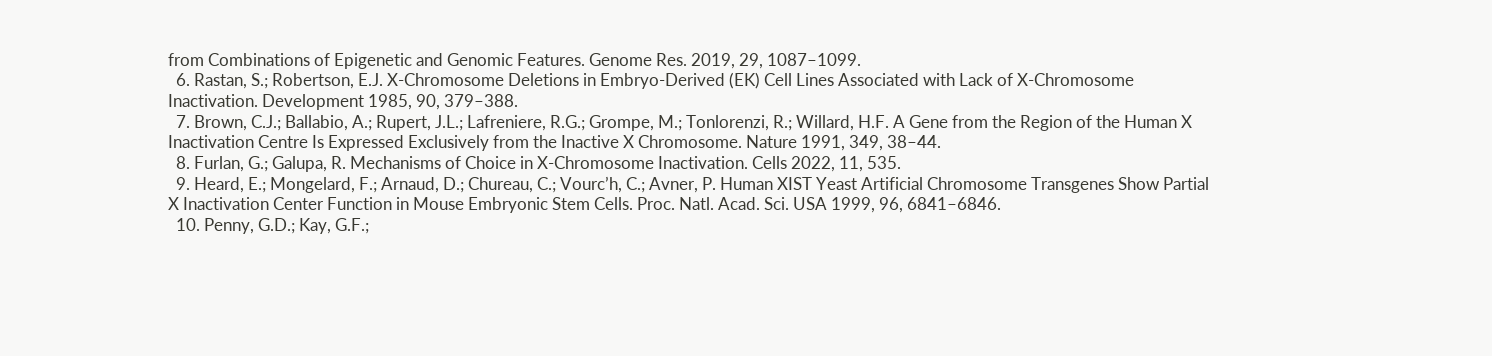from Combinations of Epigenetic and Genomic Features. Genome Res. 2019, 29, 1087–1099.
  6. Rastan, S.; Robertson, E.J. X-Chromosome Deletions in Embryo-Derived (EK) Cell Lines Associated with Lack of X-Chromosome Inactivation. Development 1985, 90, 379–388.
  7. Brown, C.J.; Ballabio, A.; Rupert, J.L.; Lafreniere, R.G.; Grompe, M.; Tonlorenzi, R.; Willard, H.F. A Gene from the Region of the Human X Inactivation Centre Is Expressed Exclusively from the Inactive X Chromosome. Nature 1991, 349, 38–44.
  8. Furlan, G.; Galupa, R. Mechanisms of Choice in X-Chromosome Inactivation. Cells 2022, 11, 535.
  9. Heard, E.; Mongelard, F.; Arnaud, D.; Chureau, C.; Vourc’h, C.; Avner, P. Human XIST Yeast Artificial Chromosome Transgenes Show Partial X Inactivation Center Function in Mouse Embryonic Stem Cells. Proc. Natl. Acad. Sci. USA 1999, 96, 6841–6846.
  10. Penny, G.D.; Kay, G.F.;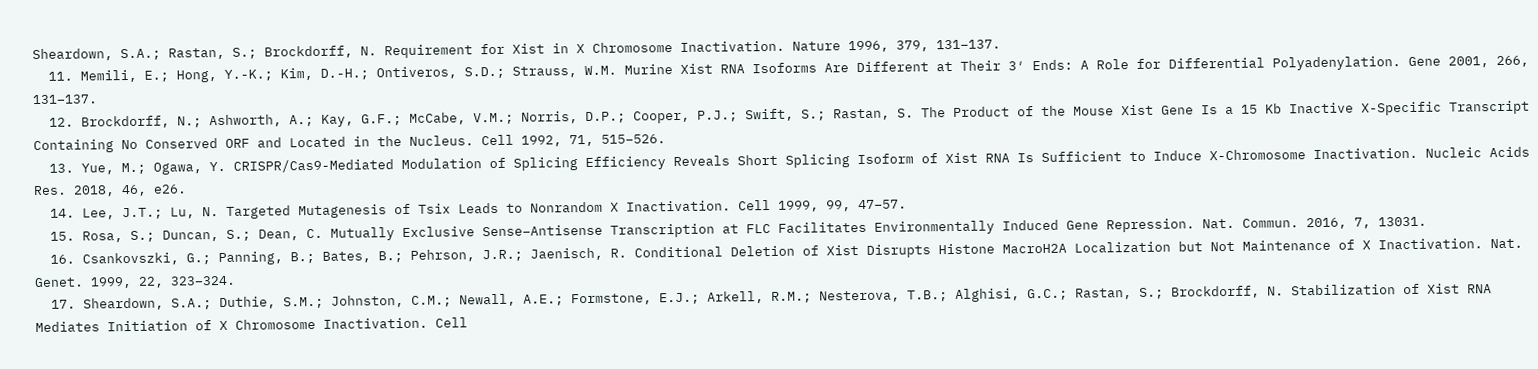Sheardown, S.A.; Rastan, S.; Brockdorff, N. Requirement for Xist in X Chromosome Inactivation. Nature 1996, 379, 131–137.
  11. Memili, E.; Hong, Y.-K.; Kim, D.-H.; Ontiveros, S.D.; Strauss, W.M. Murine Xist RNA Isoforms Are Different at Their 3′ Ends: A Role for Differential Polyadenylation. Gene 2001, 266, 131–137.
  12. Brockdorff, N.; Ashworth, A.; Kay, G.F.; McCabe, V.M.; Norris, D.P.; Cooper, P.J.; Swift, S.; Rastan, S. The Product of the Mouse Xist Gene Is a 15 Kb Inactive X-Specific Transcript Containing No Conserved ORF and Located in the Nucleus. Cell 1992, 71, 515–526.
  13. Yue, M.; Ogawa, Y. CRISPR/Cas9-Mediated Modulation of Splicing Efficiency Reveals Short Splicing Isoform of Xist RNA Is Sufficient to Induce X-Chromosome Inactivation. Nucleic Acids Res. 2018, 46, e26.
  14. Lee, J.T.; Lu, N. Targeted Mutagenesis of Tsix Leads to Nonrandom X Inactivation. Cell 1999, 99, 47–57.
  15. Rosa, S.; Duncan, S.; Dean, C. Mutually Exclusive Sense–Antisense Transcription at FLC Facilitates Environmentally Induced Gene Repression. Nat. Commun. 2016, 7, 13031.
  16. Csankovszki, G.; Panning, B.; Bates, B.; Pehrson, J.R.; Jaenisch, R. Conditional Deletion of Xist Disrupts Histone MacroH2A Localization but Not Maintenance of X Inactivation. Nat. Genet. 1999, 22, 323–324.
  17. Sheardown, S.A.; Duthie, S.M.; Johnston, C.M.; Newall, A.E.; Formstone, E.J.; Arkell, R.M.; Nesterova, T.B.; Alghisi, G.C.; Rastan, S.; Brockdorff, N. Stabilization of Xist RNA Mediates Initiation of X Chromosome Inactivation. Cell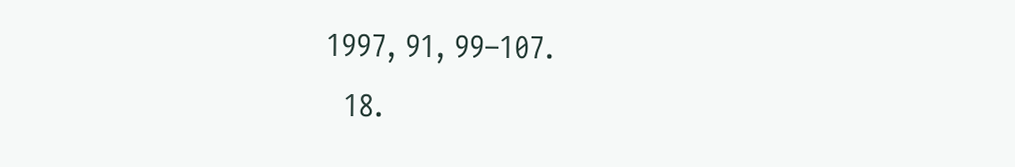1997, 91, 99–107.
  18.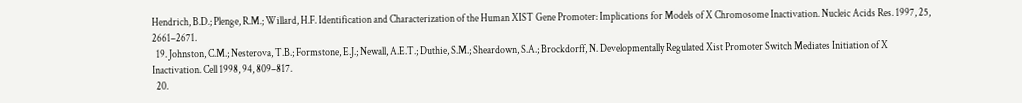Hendrich, B.D.; Plenge, R.M.; Willard, H.F. Identification and Characterization of the Human XIST Gene Promoter: Implications for Models of X Chromosome Inactivation. Nucleic Acids Res. 1997, 25, 2661–2671.
  19. Johnston, C.M.; Nesterova, T.B.; Formstone, E.J.; Newall, A.E.T.; Duthie, S.M.; Sheardown, S.A.; Brockdorff, N. Developmentally Regulated Xist Promoter Switch Mediates Initiation of X Inactivation. Cell 1998, 94, 809–817.
  20.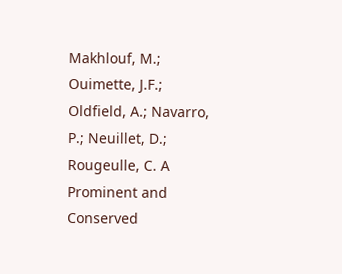Makhlouf, M.; Ouimette, J.F.; Oldfield, A.; Navarro, P.; Neuillet, D.; Rougeulle, C. A Prominent and Conserved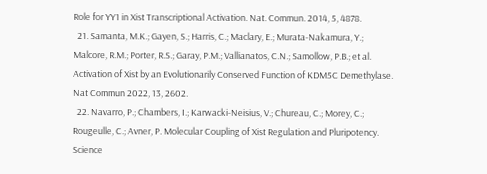Role for YY1 in Xist Transcriptional Activation. Nat. Commun. 2014, 5, 4878.
  21. Samanta, M.K.; Gayen, S.; Harris, C.; Maclary, E.; Murata-Nakamura, Y.; Malcore, R.M.; Porter, R.S.; Garay, P.M.; Vallianatos, C.N.; Samollow, P.B.; et al. Activation of Xist by an Evolutionarily Conserved Function of KDM5C Demethylase. Nat Commun 2022, 13, 2602.
  22. Navarro, P.; Chambers, I.; Karwacki-Neisius, V.; Chureau, C.; Morey, C.; Rougeulle, C.; Avner, P. Molecular Coupling of Xist Regulation and Pluripotency. Science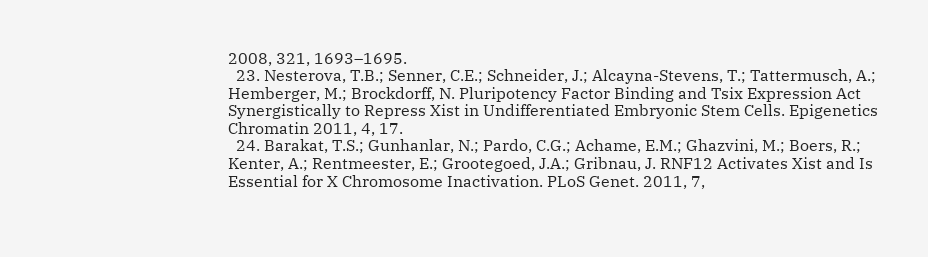2008, 321, 1693–1695.
  23. Nesterova, T.B.; Senner, C.E.; Schneider, J.; Alcayna-Stevens, T.; Tattermusch, A.; Hemberger, M.; Brockdorff, N. Pluripotency Factor Binding and Tsix Expression Act Synergistically to Repress Xist in Undifferentiated Embryonic Stem Cells. Epigenetics Chromatin 2011, 4, 17.
  24. Barakat, T.S.; Gunhanlar, N.; Pardo, C.G.; Achame, E.M.; Ghazvini, M.; Boers, R.; Kenter, A.; Rentmeester, E.; Grootegoed, J.A.; Gribnau, J. RNF12 Activates Xist and Is Essential for X Chromosome Inactivation. PLoS Genet. 2011, 7,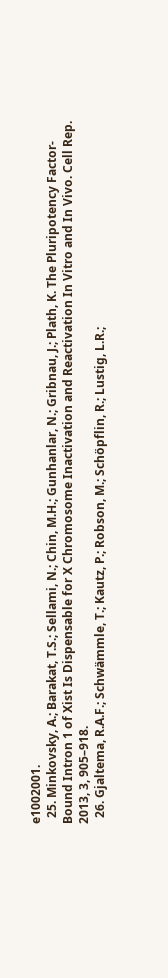e1002001.
  25. Minkovsky, A.; Barakat, T.S.; Sellami, N.; Chin, M.H.; Gunhanlar, N.; Gribnau, J.; Plath, K. The Pluripotency Factor-Bound Intron 1 of Xist Is Dispensable for X Chromosome Inactivation and Reactivation In Vitro and In Vivo. Cell Rep. 2013, 3, 905–918.
  26. Gjaltema, R.A.F.; Schwämmle, T.; Kautz, P.; Robson, M.; Schöpflin, R.; Lustig, L.R.;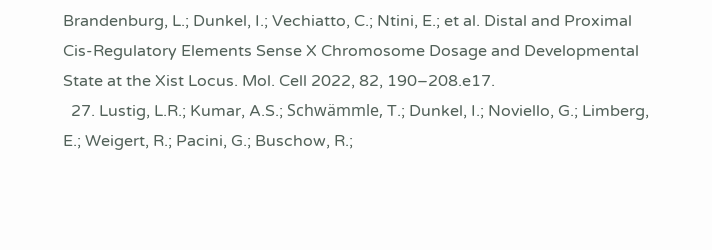Brandenburg, L.; Dunkel, I.; Vechiatto, C.; Ntini, E.; et al. Distal and Proximal Cis-Regulatory Elements Sense X Chromosome Dosage and Developmental State at the Xist Locus. Mol. Cell 2022, 82, 190–208.e17.
  27. Lustig, L.R.; Kumar, A.S.; Schwämmle, T.; Dunkel, I.; Noviello, G.; Limberg, E.; Weigert, R.; Pacini, G.; Buschow, R.;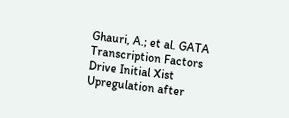Ghauri, A.; et al. GATA Transcription Factors Drive Initial Xist Upregulation after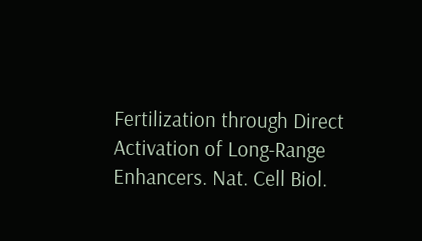Fertilization through Direct Activation of Long-Range Enhancers. Nat. Cell Biol.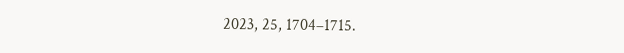2023, 25, 1704–1715.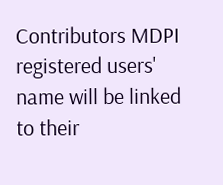Contributors MDPI registered users' name will be linked to their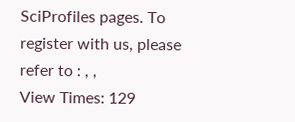SciProfiles pages. To register with us, please refer to : , ,
View Times: 129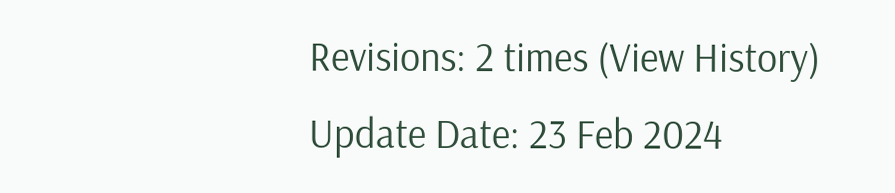Revisions: 2 times (View History)
Update Date: 23 Feb 2024